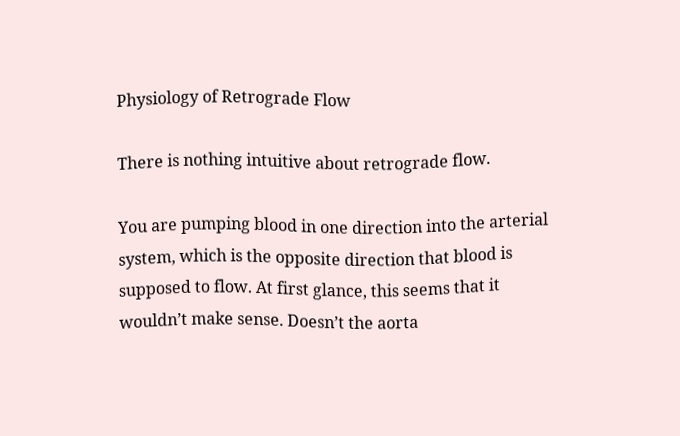Physiology of Retrograde Flow

There is nothing intuitive about retrograde flow.

You are pumping blood in one direction into the arterial system, which is the opposite direction that blood is supposed to flow. At first glance, this seems that it wouldn’t make sense. Doesn’t the aorta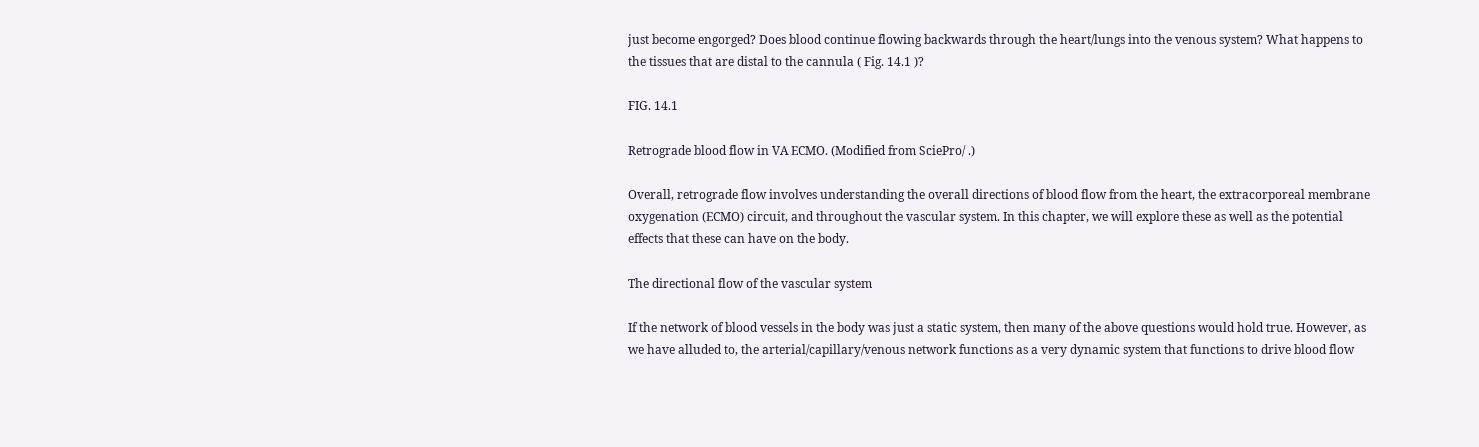just become engorged? Does blood continue flowing backwards through the heart/lungs into the venous system? What happens to the tissues that are distal to the cannula ( Fig. 14.1 )?

FIG. 14.1

Retrograde blood flow in VA ECMO. (Modified from SciePro/ .)

Overall, retrograde flow involves understanding the overall directions of blood flow from the heart, the extracorporeal membrane oxygenation (ECMO) circuit, and throughout the vascular system. In this chapter, we will explore these as well as the potential effects that these can have on the body.

The directional flow of the vascular system

If the network of blood vessels in the body was just a static system, then many of the above questions would hold true. However, as we have alluded to, the arterial/capillary/venous network functions as a very dynamic system that functions to drive blood flow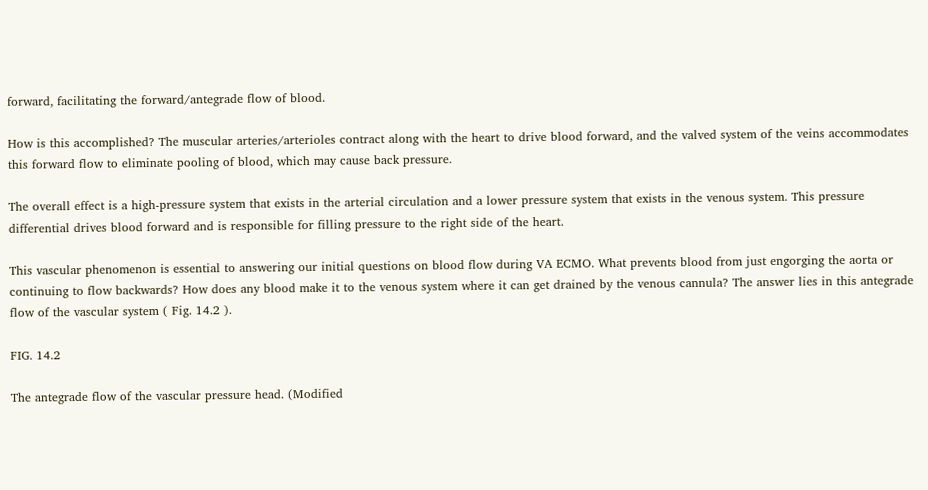forward, facilitating the forward/antegrade flow of blood.

How is this accomplished? The muscular arteries/arterioles contract along with the heart to drive blood forward, and the valved system of the veins accommodates this forward flow to eliminate pooling of blood, which may cause back pressure.

The overall effect is a high-pressure system that exists in the arterial circulation and a lower pressure system that exists in the venous system. This pressure differential drives blood forward and is responsible for filling pressure to the right side of the heart.

This vascular phenomenon is essential to answering our initial questions on blood flow during VA ECMO. What prevents blood from just engorging the aorta or continuing to flow backwards? How does any blood make it to the venous system where it can get drained by the venous cannula? The answer lies in this antegrade flow of the vascular system ( Fig. 14.2 ).

FIG. 14.2

The antegrade flow of the vascular pressure head. (Modified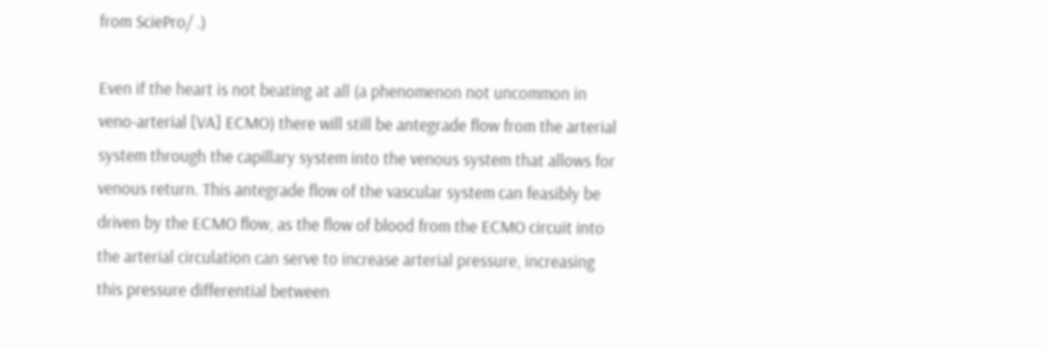from SciePro/ .)

Even if the heart is not beating at all (a phenomenon not uncommon in veno-arterial [VA] ECMO) there will still be antegrade flow from the arterial system through the capillary system into the venous system that allows for venous return. This antegrade flow of the vascular system can feasibly be driven by the ECMO flow, as the flow of blood from the ECMO circuit into the arterial circulation can serve to increase arterial pressure, increasing this pressure differential between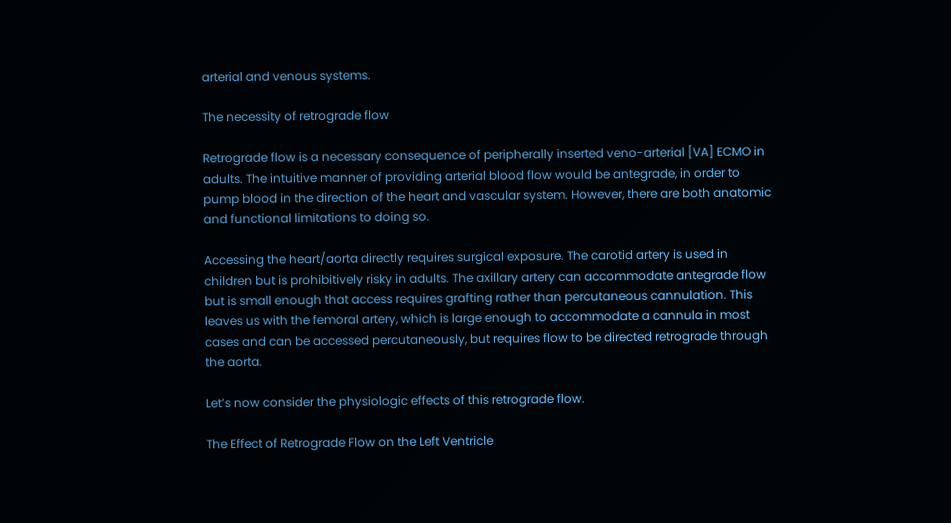arterial and venous systems.

The necessity of retrograde flow

Retrograde flow is a necessary consequence of peripherally inserted veno-arterial [VA] ECMO in adults. The intuitive manner of providing arterial blood flow would be antegrade, in order to pump blood in the direction of the heart and vascular system. However, there are both anatomic and functional limitations to doing so.

Accessing the heart/aorta directly requires surgical exposure. The carotid artery is used in children but is prohibitively risky in adults. The axillary artery can accommodate antegrade flow but is small enough that access requires grafting rather than percutaneous cannulation. This leaves us with the femoral artery, which is large enough to accommodate a cannula in most cases and can be accessed percutaneously, but requires flow to be directed retrograde through the aorta.

Let’s now consider the physiologic effects of this retrograde flow.

The Effect of Retrograde Flow on the Left Ventricle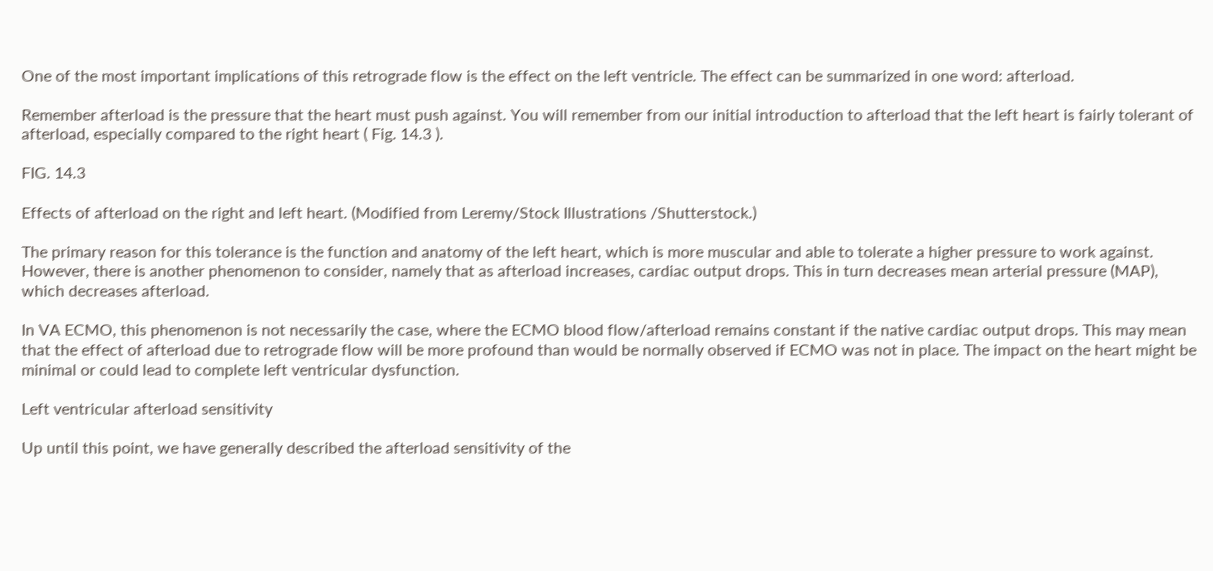One of the most important implications of this retrograde flow is the effect on the left ventricle. The effect can be summarized in one word: afterload.

Remember afterload is the pressure that the heart must push against. You will remember from our initial introduction to afterload that the left heart is fairly tolerant of afterload, especially compared to the right heart ( Fig. 14.3 ).

FIG. 14.3

Effects of afterload on the right and left heart. (Modified from Leremy/Stock Illustrations /Shutterstock.)

The primary reason for this tolerance is the function and anatomy of the left heart, which is more muscular and able to tolerate a higher pressure to work against. However, there is another phenomenon to consider, namely that as afterload increases, cardiac output drops. This in turn decreases mean arterial pressure (MAP), which decreases afterload.

In VA ECMO, this phenomenon is not necessarily the case, where the ECMO blood flow/afterload remains constant if the native cardiac output drops. This may mean that the effect of afterload due to retrograde flow will be more profound than would be normally observed if ECMO was not in place. The impact on the heart might be minimal or could lead to complete left ventricular dysfunction.

Left ventricular afterload sensitivity

Up until this point, we have generally described the afterload sensitivity of the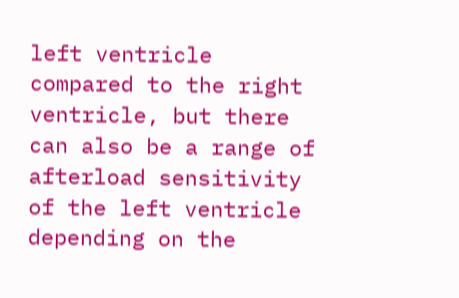left ventricle compared to the right ventricle, but there can also be a range of afterload sensitivity of the left ventricle depending on the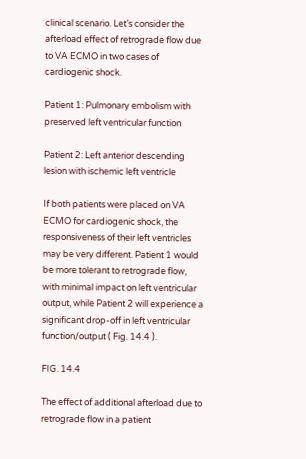clinical scenario. Let’s consider the afterload effect of retrograde flow due to VA ECMO in two cases of cardiogenic shock.

Patient 1: Pulmonary embolism with preserved left ventricular function

Patient 2: Left anterior descending lesion with ischemic left ventricle

If both patients were placed on VA ECMO for cardiogenic shock, the responsiveness of their left ventricles may be very different. Patient 1 would be more tolerant to retrograde flow, with minimal impact on left ventricular output, while Patient 2 will experience a significant drop-off in left ventricular function/output ( Fig. 14.4 ).

FIG. 14.4

The effect of additional afterload due to retrograde flow in a patient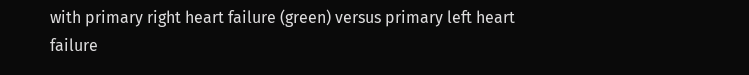with primary right heart failure (green) versus primary left heart failure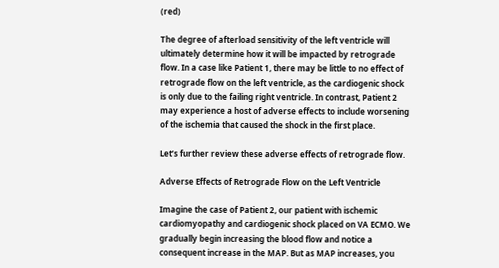(red)

The degree of afterload sensitivity of the left ventricle will ultimately determine how it will be impacted by retrograde flow. In a case like Patient 1, there may be little to no effect of retrograde flow on the left ventricle, as the cardiogenic shock is only due to the failing right ventricle. In contrast, Patient 2 may experience a host of adverse effects to include worsening of the ischemia that caused the shock in the first place.

Let’s further review these adverse effects of retrograde flow.

Adverse Effects of Retrograde Flow on the Left Ventricle

Imagine the case of Patient 2, our patient with ischemic cardiomyopathy and cardiogenic shock placed on VA ECMO. We gradually begin increasing the blood flow and notice a consequent increase in the MAP. But as MAP increases, you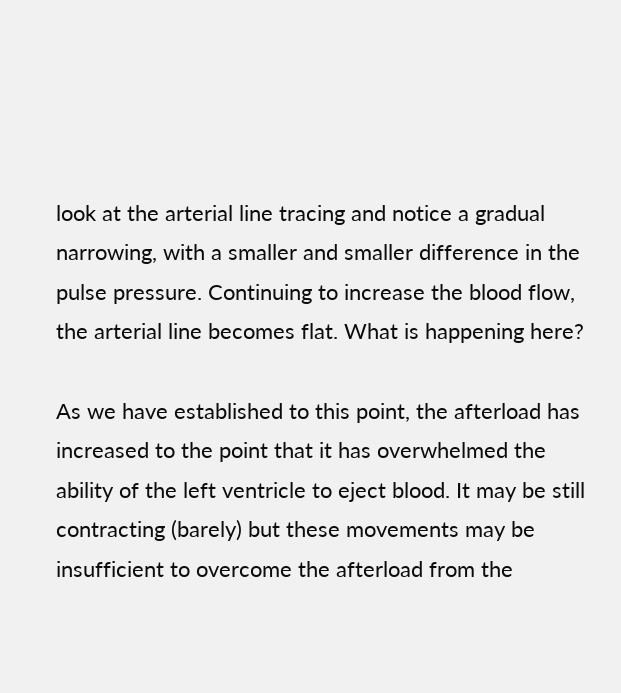look at the arterial line tracing and notice a gradual narrowing, with a smaller and smaller difference in the pulse pressure. Continuing to increase the blood flow, the arterial line becomes flat. What is happening here?

As we have established to this point, the afterload has increased to the point that it has overwhelmed the ability of the left ventricle to eject blood. It may be still contracting (barely) but these movements may be insufficient to overcome the afterload from the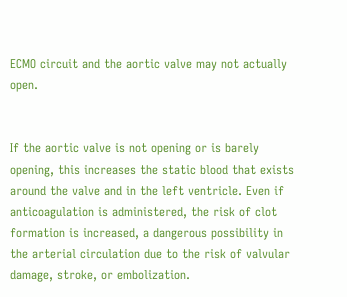ECMO circuit and the aortic valve may not actually open.


If the aortic valve is not opening or is barely opening, this increases the static blood that exists around the valve and in the left ventricle. Even if anticoagulation is administered, the risk of clot formation is increased, a dangerous possibility in the arterial circulation due to the risk of valvular damage, stroke, or embolization.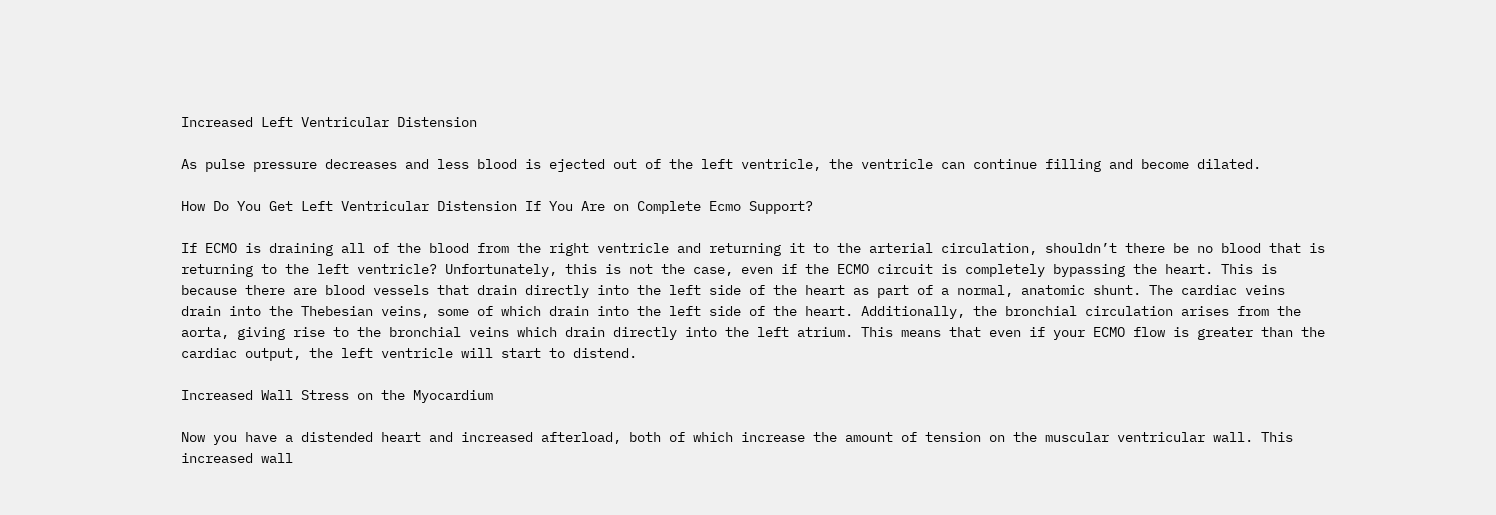Increased Left Ventricular Distension

As pulse pressure decreases and less blood is ejected out of the left ventricle, the ventricle can continue filling and become dilated.

How Do You Get Left Ventricular Distension If You Are on Complete Ecmo Support?

If ECMO is draining all of the blood from the right ventricle and returning it to the arterial circulation, shouldn’t there be no blood that is returning to the left ventricle? Unfortunately, this is not the case, even if the ECMO circuit is completely bypassing the heart. This is because there are blood vessels that drain directly into the left side of the heart as part of a normal, anatomic shunt. The cardiac veins drain into the Thebesian veins, some of which drain into the left side of the heart. Additionally, the bronchial circulation arises from the aorta, giving rise to the bronchial veins which drain directly into the left atrium. This means that even if your ECMO flow is greater than the cardiac output, the left ventricle will start to distend.

Increased Wall Stress on the Myocardium

Now you have a distended heart and increased afterload, both of which increase the amount of tension on the muscular ventricular wall. This increased wall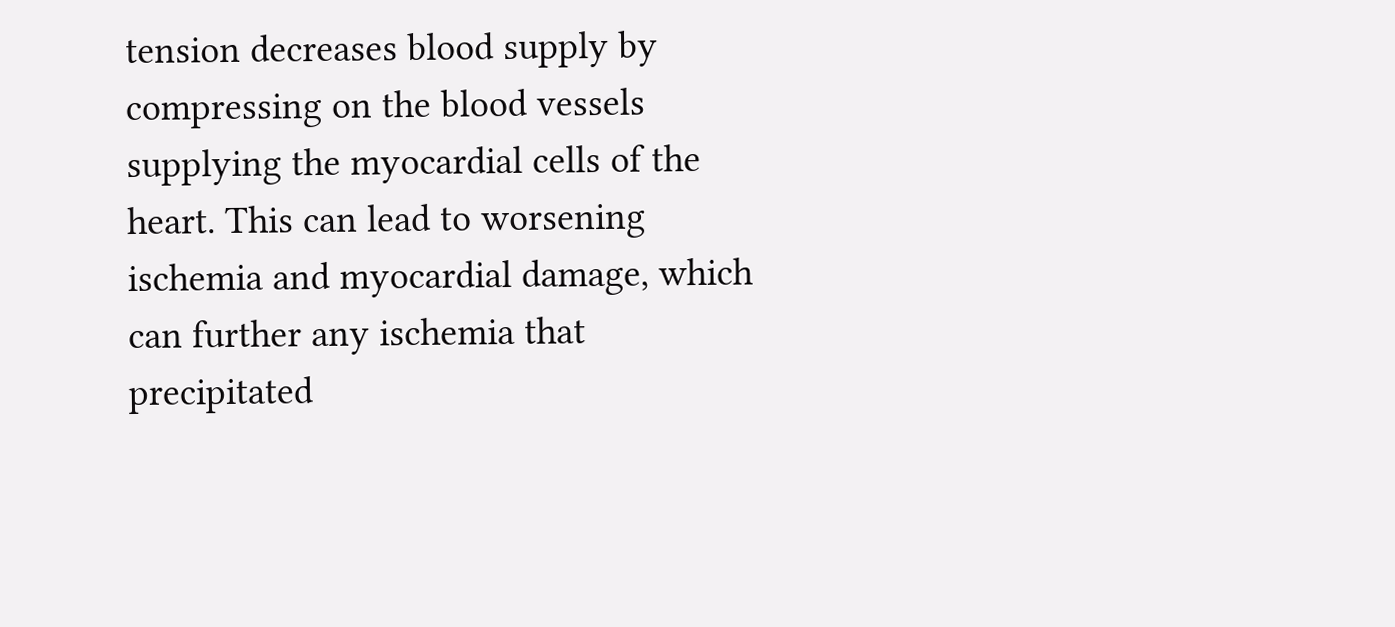tension decreases blood supply by compressing on the blood vessels supplying the myocardial cells of the heart. This can lead to worsening ischemia and myocardial damage, which can further any ischemia that precipitated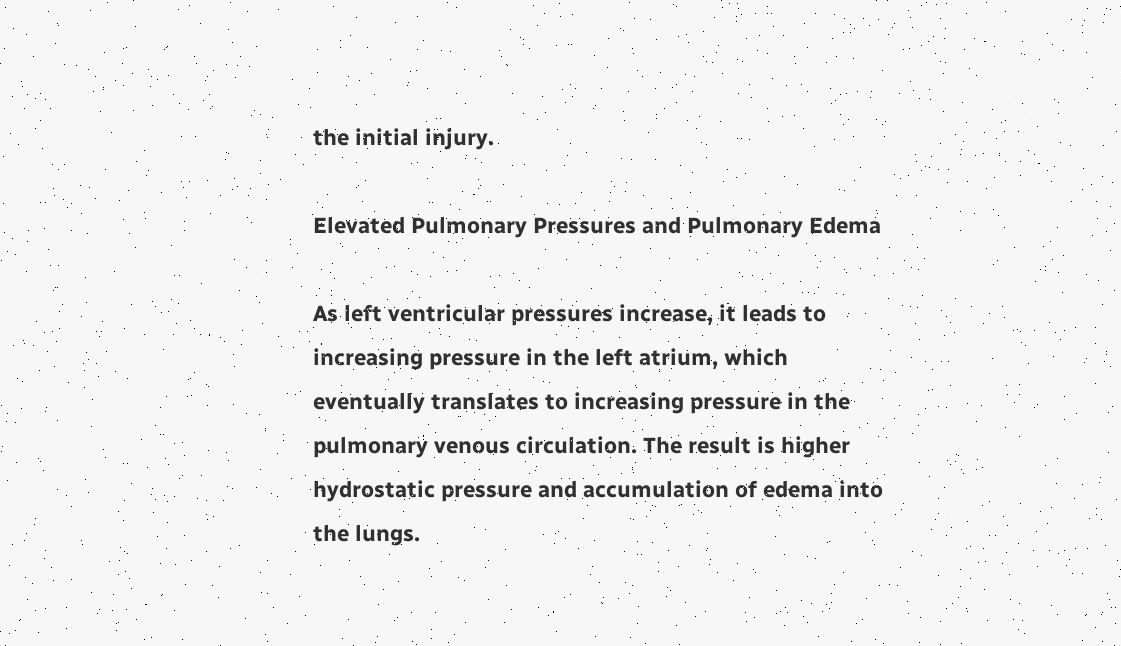the initial injury.

Elevated Pulmonary Pressures and Pulmonary Edema

As left ventricular pressures increase, it leads to increasing pressure in the left atrium, which eventually translates to increasing pressure in the pulmonary venous circulation. The result is higher hydrostatic pressure and accumulation of edema into the lungs.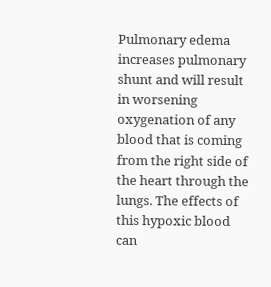Pulmonary edema increases pulmonary shunt and will result in worsening oxygenation of any blood that is coming from the right side of the heart through the lungs. The effects of this hypoxic blood can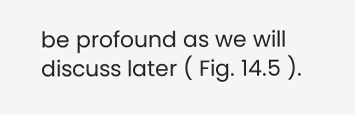be profound as we will discuss later ( Fig. 14.5 ).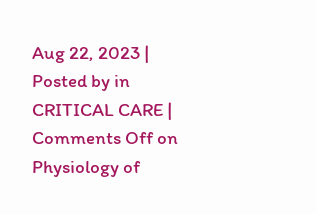Aug 22, 2023 | Posted by in CRITICAL CARE | Comments Off on Physiology of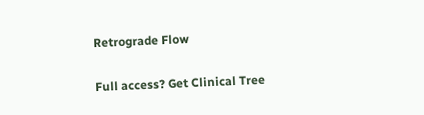Retrograde Flow

Full access? Get Clinical Tree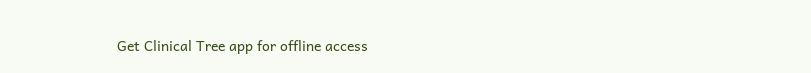Get Clinical Tree app for offline access